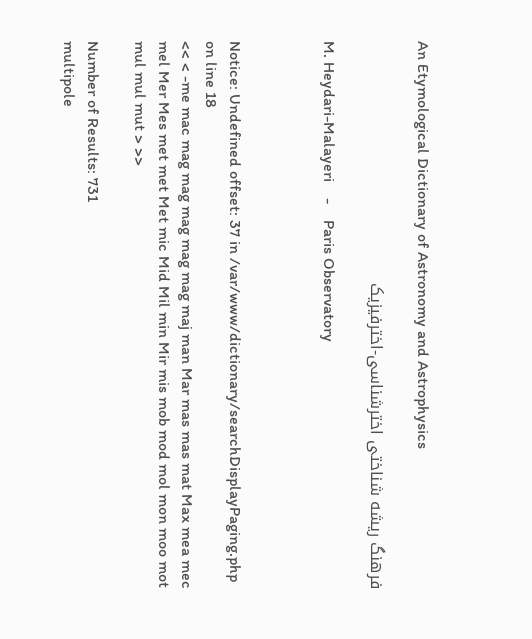An Etymological Dictionary of Astronomy and Astrophysics

فرهنگ ریشه شناختی اخترشناسی-اخترفیزیک

M. Heydari-Malayeri    -    Paris Observatory



Notice: Undefined offset: 37 in /var/www/dictionary/searchDisplayPaging.php on line 18
<< < -me mac mag mag mag mag mag maj man Mar mas mas mat Max mea mec mel Mer Mes met met Met mic Mid Mil min Mir mis mob mod mol mon moo mot mul mul mut > >>

Number of Results: 731
multipole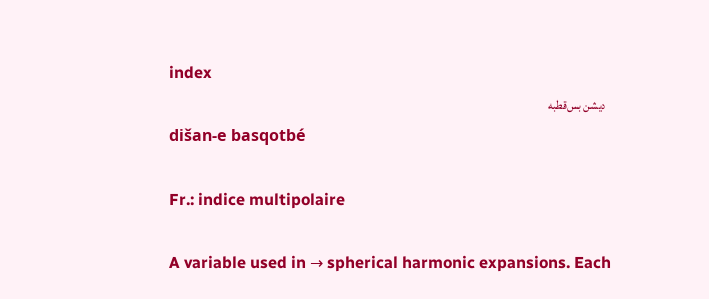index
  دیشن بس‌قطبه
dišan-e basqotbé

Fr.: indice multipolaire

A variable used in → spherical harmonic expansions. Each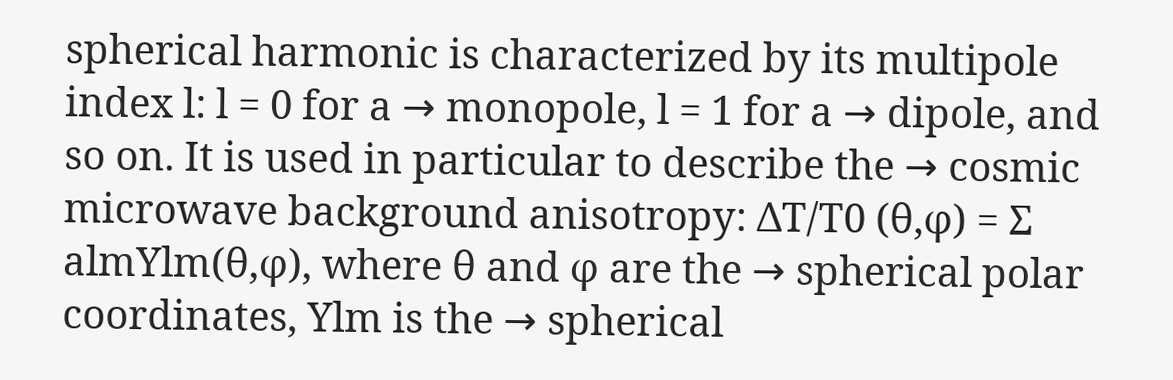spherical harmonic is characterized by its multipole index l: l = 0 for a → monopole, l = 1 for a → dipole, and so on. It is used in particular to describe the → cosmic microwave background anisotropy: ΔT/T0 (θ,φ) = Σ almYlm(θ,φ), where θ and φ are the → spherical polar coordinates, Ylm is the → spherical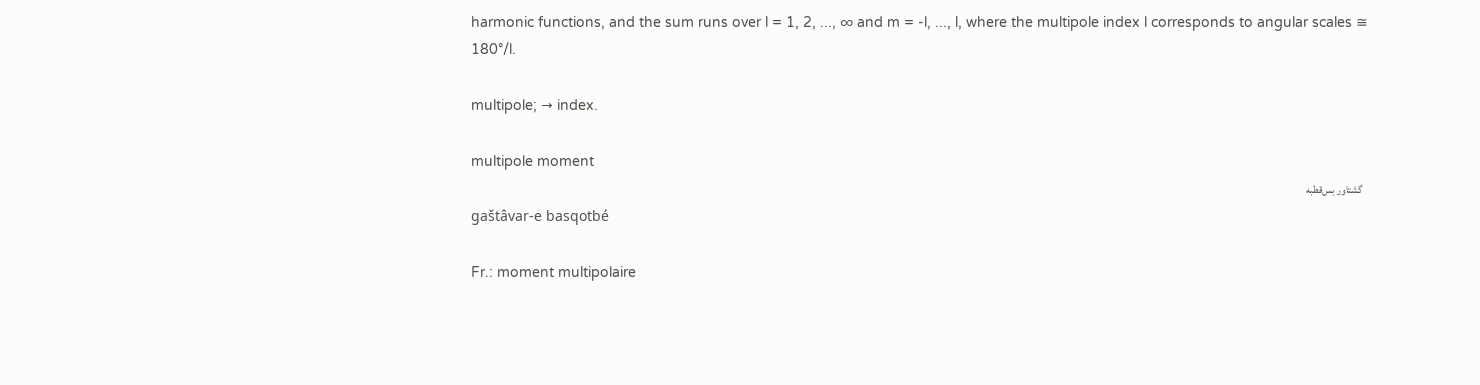harmonic functions, and the sum runs over l = 1, 2, ..., ∞ and m = -l, ..., l, where the multipole index l corresponds to angular scales ≅ 180°/l.

multipole; → index.

multipole moment
  گشتاور بس‌قطبه
gaštâvar-e basqotbé

Fr.: moment multipolaire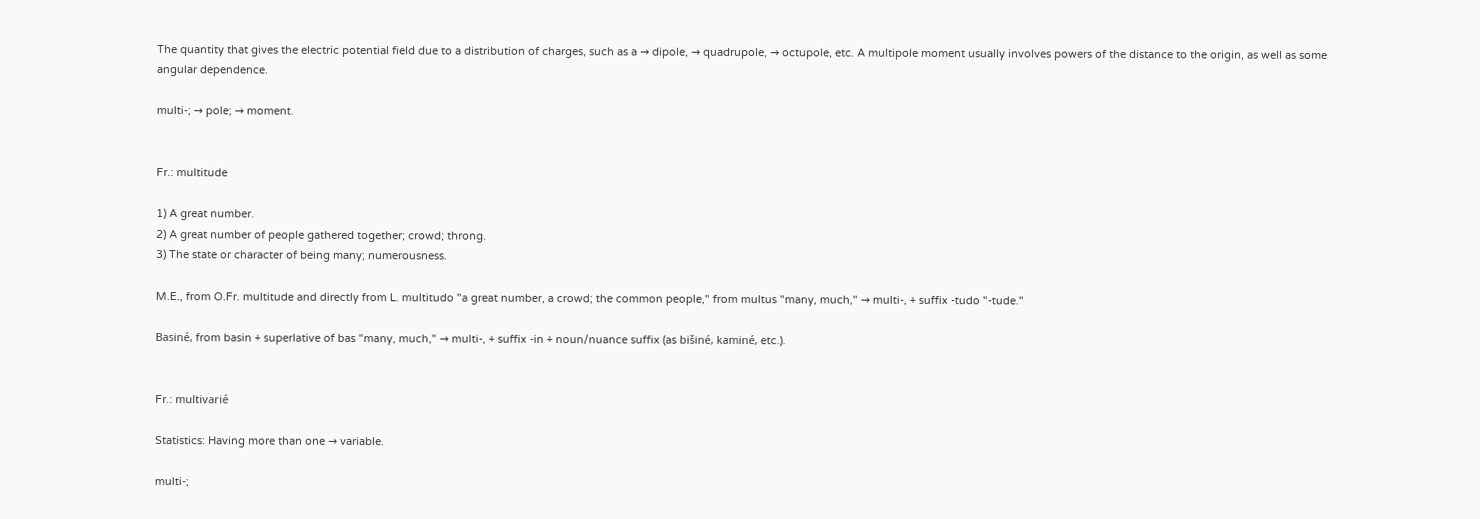The quantity that gives the electric potential field due to a distribution of charges, such as a → dipole, → quadrupole, → octupole, etc. A multipole moment usually involves powers of the distance to the origin, as well as some angular dependence.

multi-; → pole; → moment.


Fr.: multitude

1) A great number.
2) A great number of people gathered together; crowd; throng.
3) The state or character of being many; numerousness.

M.E., from O.Fr. multitude and directly from L. multitudo "a great number, a crowd; the common people," from multus "many, much," → multi-, + suffix -tudo "-tude."

Basiné, from basin + superlative of bas "many, much," → multi-, + suffix -in + noun/nuance suffix (as bišiné, kaminé, etc.).


Fr.: multivarié

Statistics: Having more than one → variable.

multi-;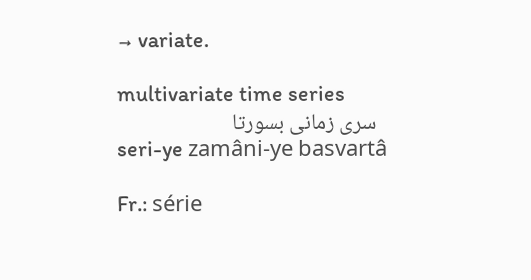→ variate.

multivariate time series
  سری زمانی بسورتا
seri-ye zamâni-ye basvartâ

Fr.: série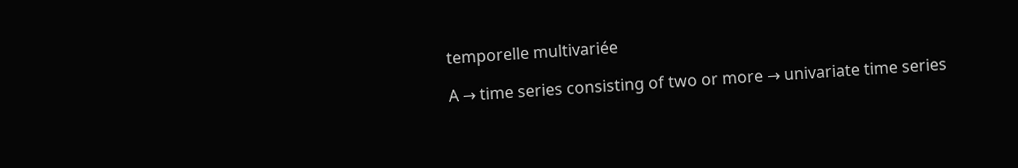temporelle multivariée

A → time series consisting of two or more → univariate time series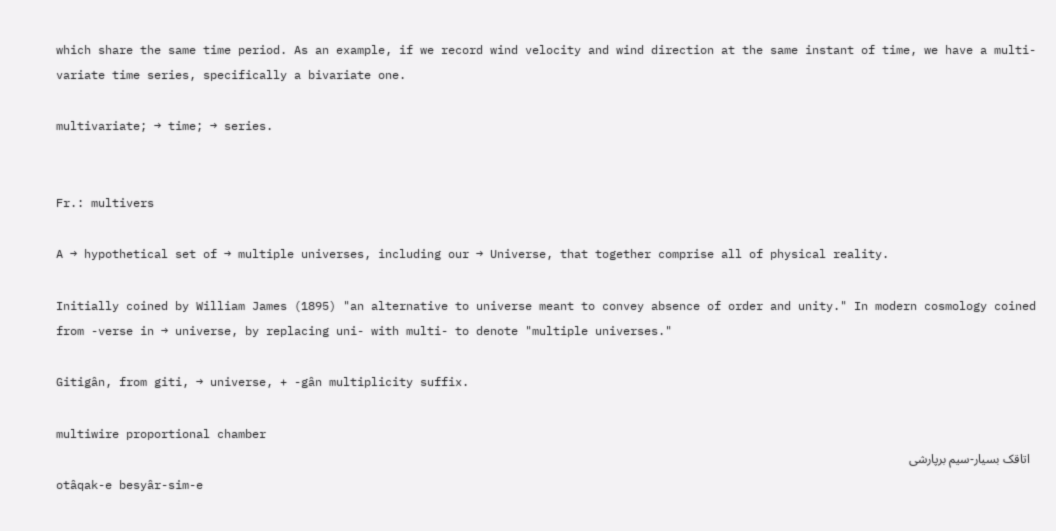which share the same time period. As an example, if we record wind velocity and wind direction at the same instant of time, we have a multi-variate time series, specifically a bivariate one.

multivariate; → time; → series.


Fr.: multivers

A → hypothetical set of → multiple universes, including our → Universe, that together comprise all of physical reality.

Initially coined by William James (1895) "an alternative to universe meant to convey absence of order and unity." In modern cosmology coined from -verse in → universe, by replacing uni- with multi- to denote "multiple universes."

Gitigân, from giti, → universe, + -gân multiplicity suffix.

multiwire proportional chamber
  اتاقک بسیار-سیم برپارشی
otâqak-e besyâr-sim-e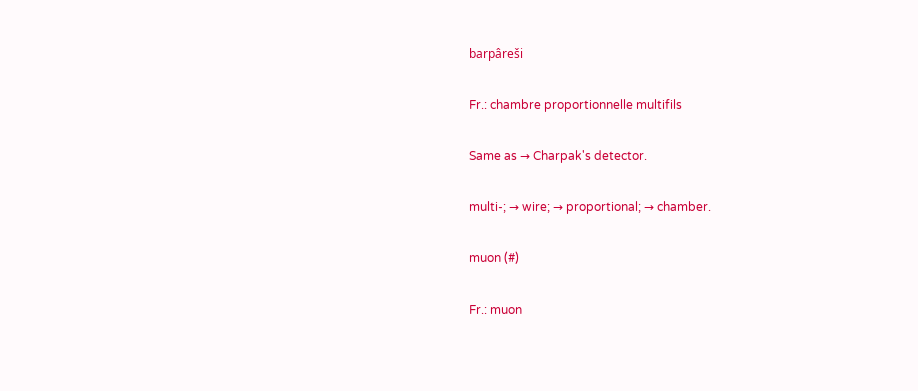barpâreši

Fr.: chambre proportionnelle multifils

Same as → Charpak's detector.

multi-; → wire; → proportional; → chamber.

muon (#)

Fr.: muon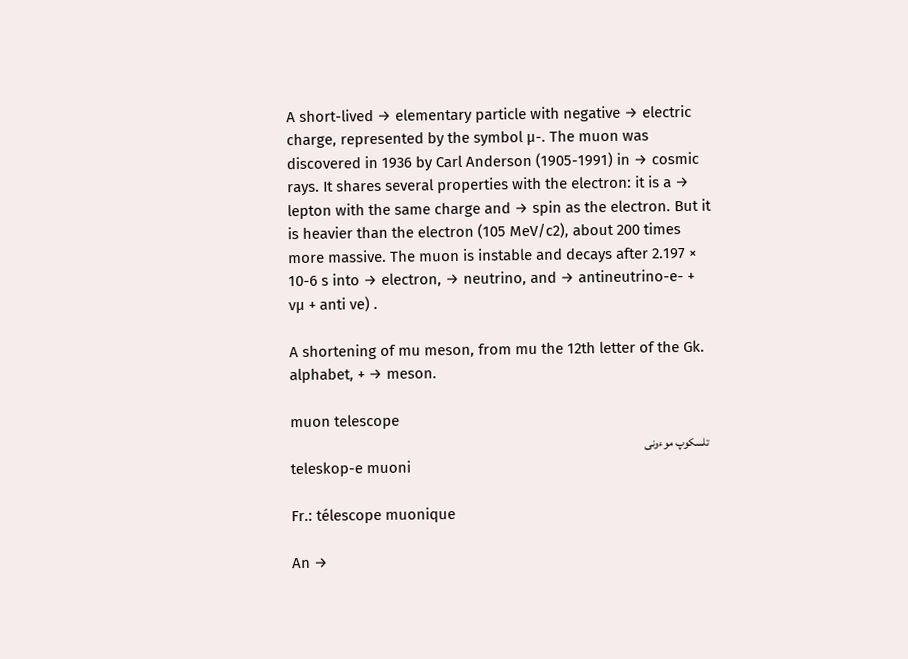A short-lived → elementary particle with negative → electric charge, represented by the symbol μ-. The muon was discovered in 1936 by Carl Anderson (1905-1991) in → cosmic rays. It shares several properties with the electron: it is a → lepton with the same charge and → spin as the electron. But it is heavier than the electron (105 MeV/c2), about 200 times more massive. The muon is instable and decays after 2.197 × 10-6 s into → electron, → neutrino, and → antineutrino-e- + νμ + anti νe) .

A shortening of mu meson, from mu the 12th letter of the Gk. alphabet, + → meson.

muon telescope
  تلسکوپ موءونی
teleskop-e muoni

Fr.: télescope muonique

An →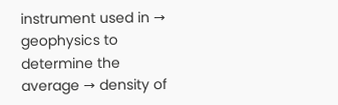instrument used in → geophysics to determine the average → density of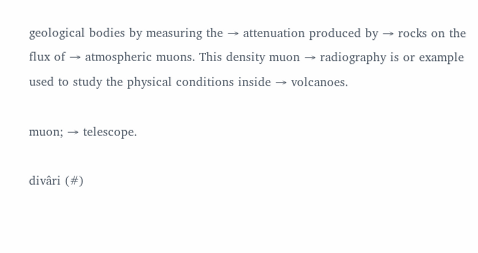geological bodies by measuring the → attenuation produced by → rocks on the flux of → atmospheric muons. This density muon → radiography is or example used to study the physical conditions inside → volcanoes.

muon; → telescope.

divâri (#)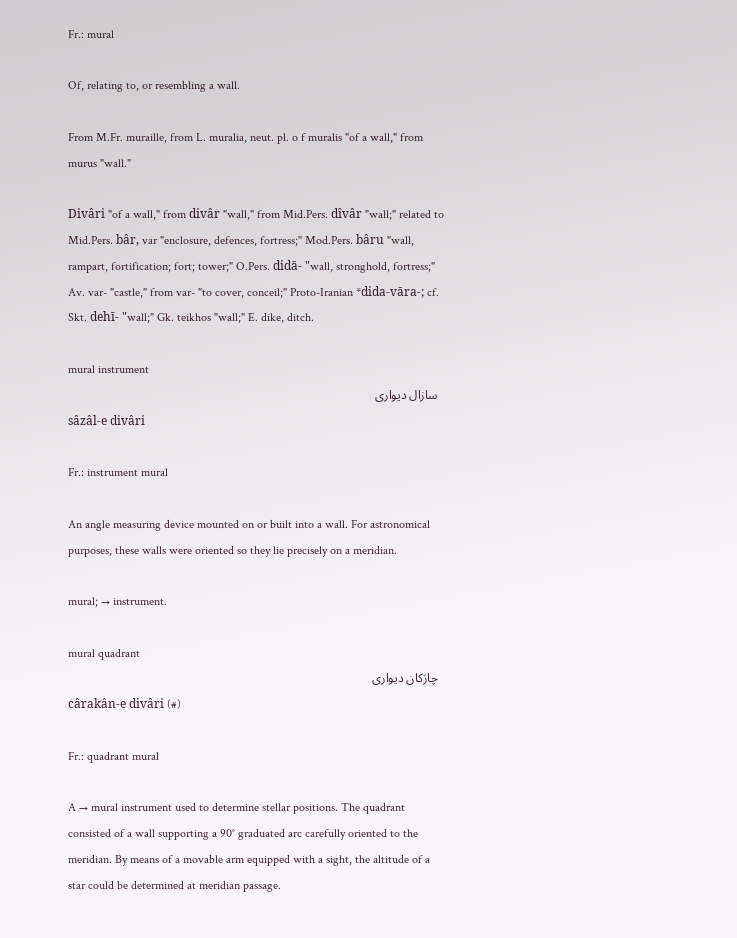Fr.: mural

Of, relating to, or resembling a wall.

From M.Fr. muraille, from L. muralia, neut. pl. o f muralis "of a wall," from murus "wall."

Divâri "of a wall," from divâr "wall," from Mid.Pers. dîvâr "wall;" related to Mid.Pers. bâr, var "enclosure, defences, fortress;" Mod.Pers. bâru "wall, rampart, fortification; fort; tower;" O.Pers. didā- "wall, stronghold, fortress;" Av. var- "castle," from var- "to cover, conceil;" Proto-Iranian *dida-vāra-; cf. Skt. dehī- "wall;" Gk. teikhos "wall;" E. dike, ditch.

mural instrument
  سازال دیواری
sâzâl-e divâri

Fr.: instrument mural

An angle measuring device mounted on or built into a wall. For astronomical purposes, these walls were oriented so they lie precisely on a meridian.

mural; → instrument.

mural quadrant
  چارَکان دیواری
cârakân-e divâri (#)

Fr.: quadrant mural

A → mural instrument used to determine stellar positions. The quadrant consisted of a wall supporting a 90° graduated arc carefully oriented to the meridian. By means of a movable arm equipped with a sight, the altitude of a star could be determined at meridian passage.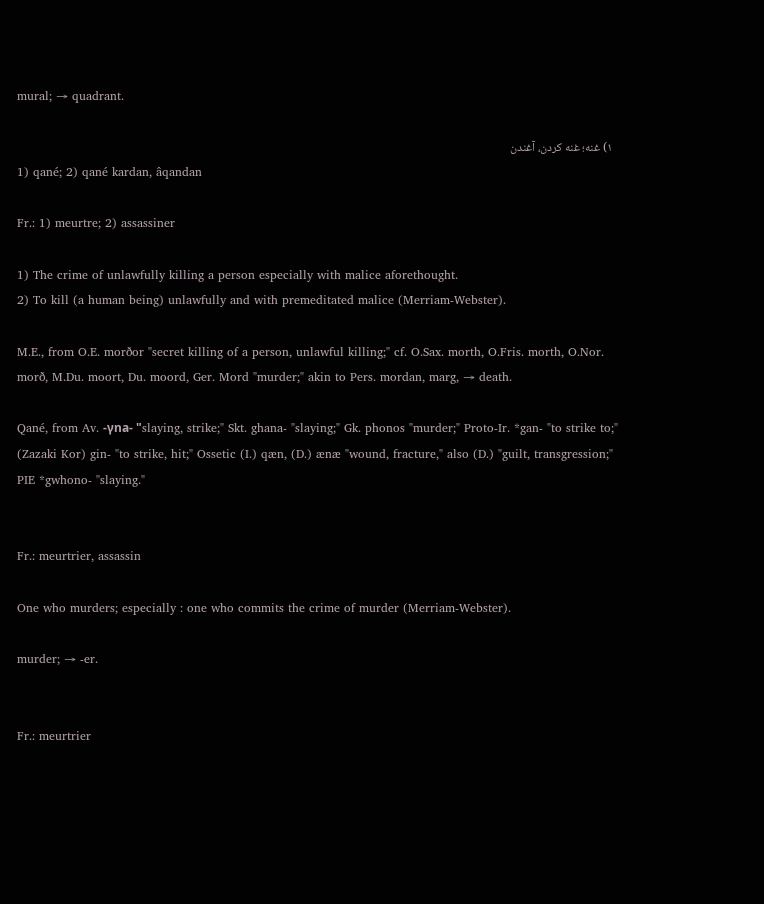mural; → quadrant.

  ۱) غنه؛ غنه کردن، آغندن
1) qané; 2) qané kardan, âqandan

Fr.: 1) meurtre; 2) assassiner

1) The crime of unlawfully killing a person especially with malice aforethought.
2) To kill (a human being) unlawfully and with premeditated malice (Merriam-Webster).

M.E., from O.E. morðor "secret killing of a person, unlawful killing;" cf. O.Sax. morth, O.Fris. morth, O.Nor. morð, M.Du. moort, Du. moord, Ger. Mord "murder;" akin to Pers. mordan, marg, → death.

Qané, from Av. -γna- "slaying, strike;" Skt. ghana- "slaying;" Gk. phonos "murder;" Proto-Ir. *gan- "to strike to;" (Zazaki Kor) gin- "to strike, hit;" Ossetic (I.) qæn, (D.) ænæ "wound, fracture," also (D.) "guilt, transgression;" PIE *gwhono- "slaying."


Fr.: meurtrier, assassin

One who murders; especially : one who commits the crime of murder (Merriam-Webster).

murder; → -er.


Fr.: meurtrier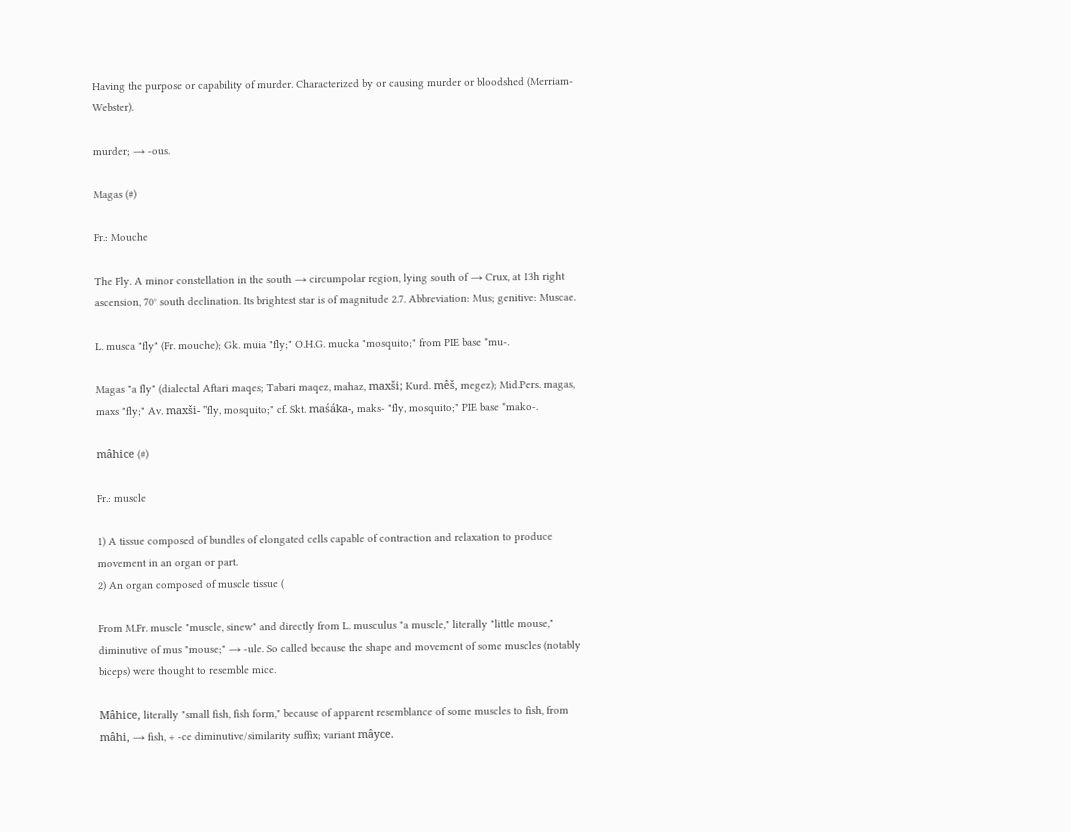Having the purpose or capability of murder. Characterized by or causing murder or bloodshed (Merriam-Webster).

murder; → -ous.

Magas (#)

Fr.: Mouche

The Fly. A minor constellation in the south → circumpolar region, lying south of → Crux, at 13h right ascension, 70° south declination. Its brightest star is of magnitude 2.7. Abbreviation: Mus; genitive: Muscae.

L. musca "fly" (Fr. mouche); Gk. muia "fly;" O.H.G. mucka "mosquito;" from PIE base *mu-.

Magas "a fly" (dialectal Aftari maqes; Tabari maqez, mahaz, maxši; Kurd. mêš, megez); Mid.Pers. magas, maxs "fly;" Av. maxši- "fly, mosquito;" cf. Skt. maśáka-, maks- "fly, mosquito;" PIE base *mako-.

mâhice (#)

Fr.: muscle

1) A tissue composed of bundles of elongated cells capable of contraction and relaxation to produce movement in an organ or part.
2) An organ composed of muscle tissue (

From M.Fr. muscle "muscle, sinew" and directly from L. musculus "a muscle," literally "little mouse," diminutive of mus "mouse;" → -ule. So called because the shape and movement of some muscles (notably biceps) were thought to resemble mice.

Mâhice, literally "small fish, fish form," because of apparent resemblance of some muscles to fish, from mâhi, → fish, + -ce diminutive/similarity suffix; variant mâyce.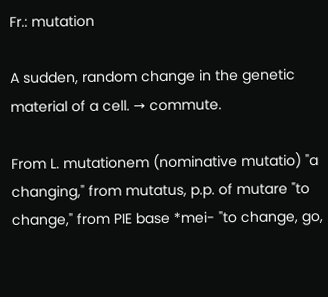Fr.: mutation

A sudden, random change in the genetic material of a cell. → commute.

From L. mutationem (nominative mutatio) "a changing," from mutatus, p.p. of mutare "to change," from PIE base *mei- "to change, go,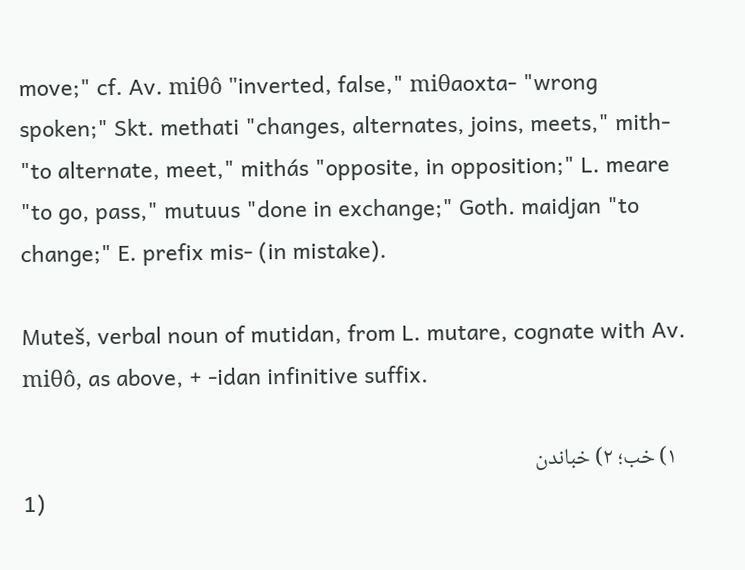move;" cf. Av. miθô "inverted, false," miθaoxta- "wrong spoken;" Skt. methati "changes, alternates, joins, meets," mith- "to alternate, meet," mithás "opposite, in opposition;" L. meare "to go, pass," mutuus "done in exchange;" Goth. maidjan "to change;" E. prefix mis- (in mistake).

Muteš, verbal noun of mutidan, from L. mutare, cognate with Av. miθô, as above, + -idan infinitive suffix.

  ۱) خب؛ ۲) خباندن
1)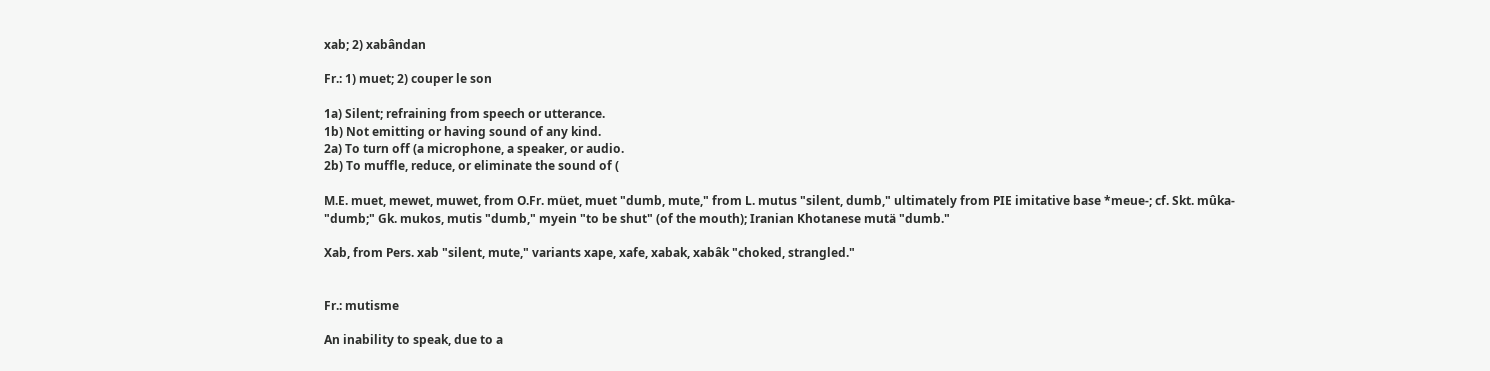xab; 2) xabândan

Fr.: 1) muet; 2) couper le son

1a) Silent; refraining from speech or utterance.
1b) Not emitting or having sound of any kind.
2a) To turn off (a microphone, a speaker, or audio.
2b) To muffle, reduce, or eliminate the sound of (

M.E. muet, mewet, muwet, from O.Fr. müet, muet "dumb, mute," from L. mutus "silent, dumb," ultimately from PIE imitative base *meue-; cf. Skt. mûka- "dumb;" Gk. mukos, mutis "dumb," myein "to be shut" (of the mouth); Iranian Khotanese mutä "dumb."

Xab, from Pers. xab "silent, mute," variants xape, xafe, xabak, xabâk "choked, strangled."


Fr.: mutisme

An inability to speak, due to a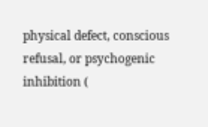physical defect, conscious refusal, or psychogenic inhibition (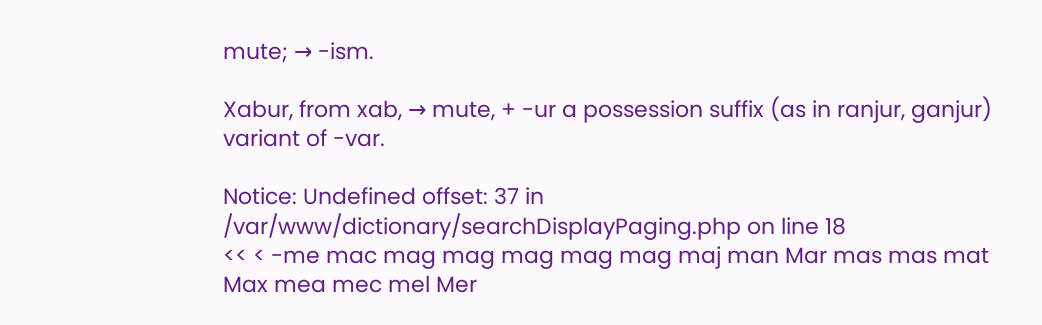mute; → -ism.

Xabur, from xab, → mute, + -ur a possession suffix (as in ranjur, ganjur) variant of -var.

Notice: Undefined offset: 37 in /var/www/dictionary/searchDisplayPaging.php on line 18
<< < -me mac mag mag mag mag mag maj man Mar mas mas mat Max mea mec mel Mer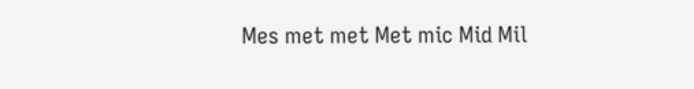Mes met met Met mic Mid Mil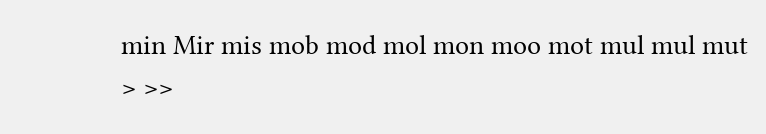min Mir mis mob mod mol mon moo mot mul mul mut > >>